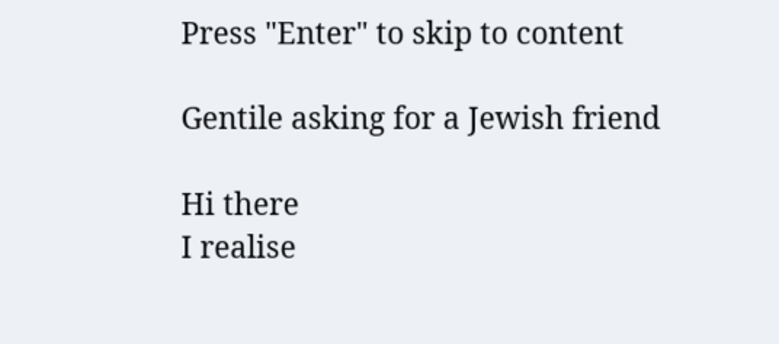Press "Enter" to skip to content

Gentile asking for a Jewish friend

Hi there
I realise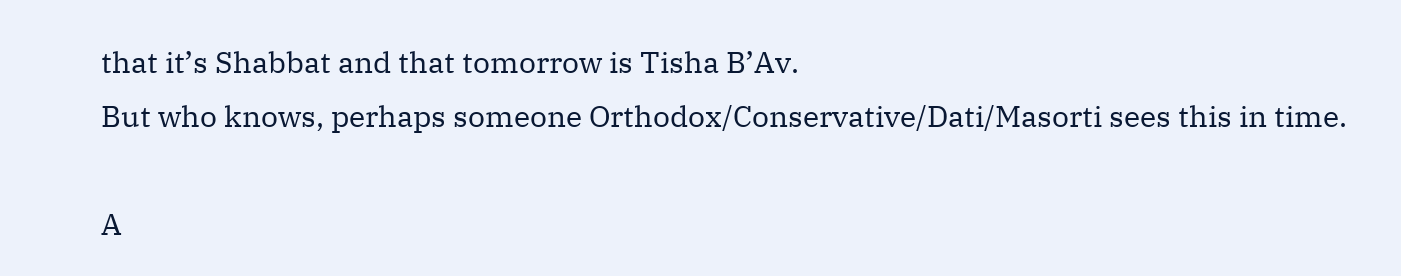that it’s Shabbat and that tomorrow is Tisha B’Av.
But who knows, perhaps someone Orthodox/Conservative/Dati/Masorti sees this in time.

A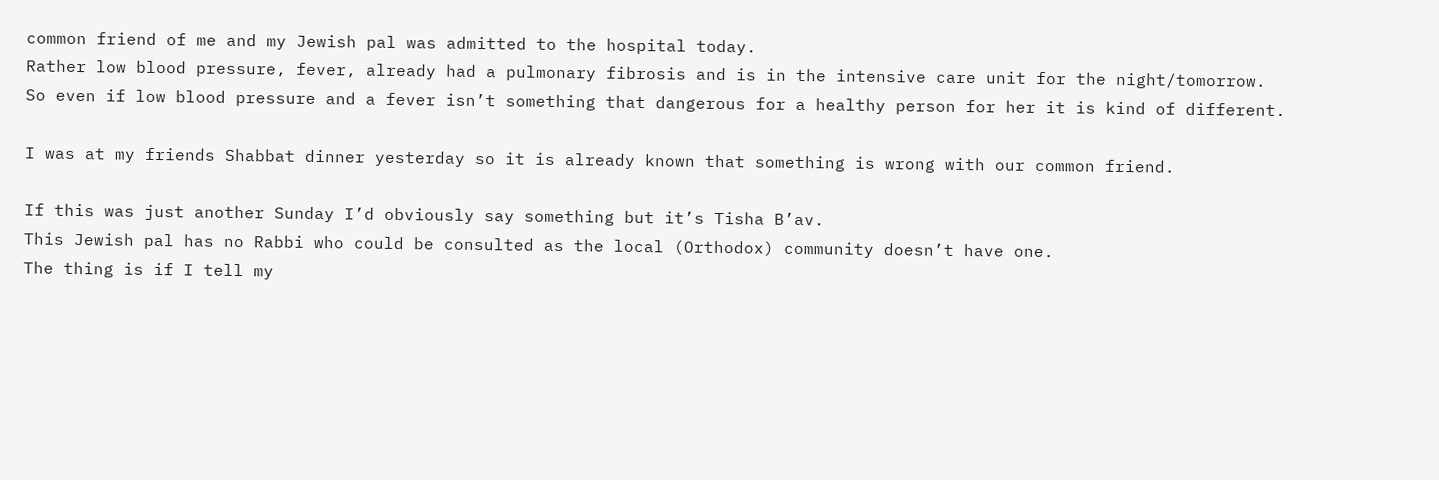common friend of me and my Jewish pal was admitted to the hospital today.
Rather low blood pressure, fever, already had a pulmonary fibrosis and is in the intensive care unit for the night/tomorrow.
So even if low blood pressure and a fever isn’t something that dangerous for a healthy person for her it is kind of different.

I was at my friends Shabbat dinner yesterday so it is already known that something is wrong with our common friend.

If this was just another Sunday I’d obviously say something but it’s Tisha B’av.
This Jewish pal has no Rabbi who could be consulted as the local (Orthodox) community doesn’t have one.
The thing is if I tell my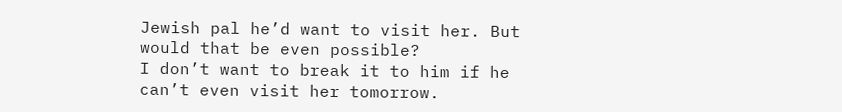Jewish pal he’d want to visit her. But would that be even possible?
I don’t want to break it to him if he can’t even visit her tomorrow.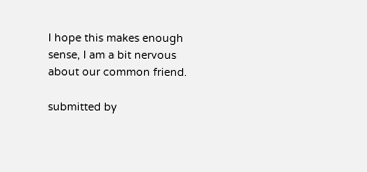I hope this makes enough sense, I am a bit nervous about our common friend.

submitted by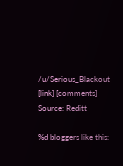/u/Serious_Blackout
[link] [comments]
Source: Reditt

%d bloggers like this: